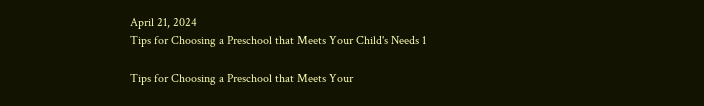April 21, 2024
Tips for Choosing a Preschool that Meets Your Child's Needs 1

Tips for Choosing a Preschool that Meets Your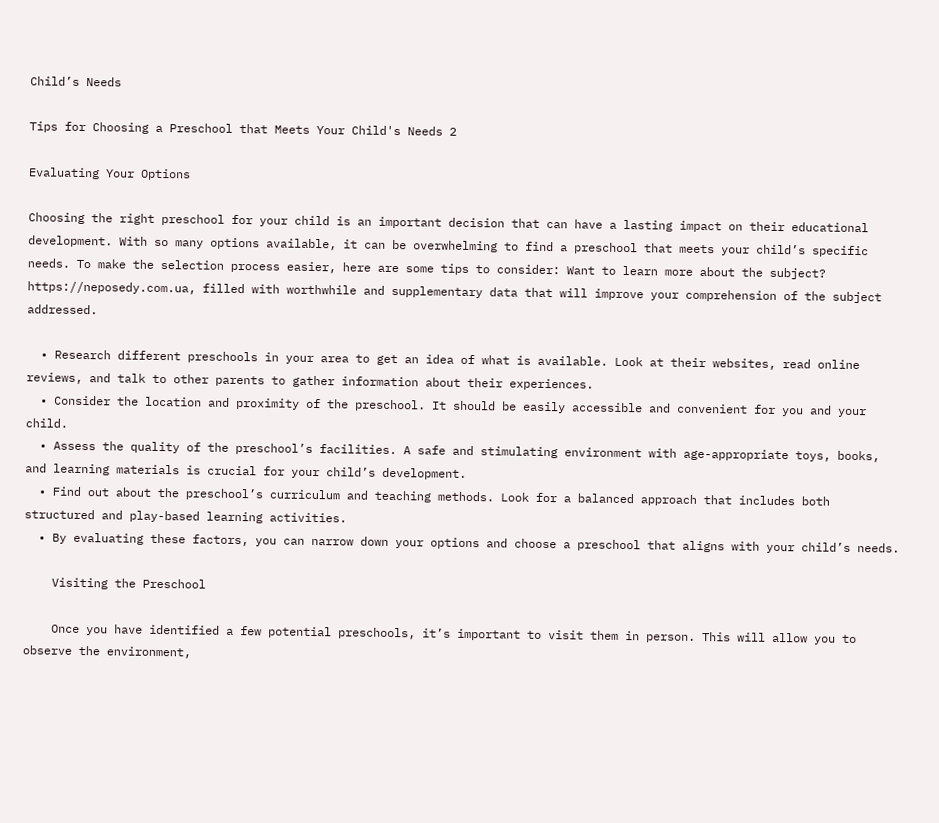Child’s Needs

Tips for Choosing a Preschool that Meets Your Child's Needs 2

Evaluating Your Options

Choosing the right preschool for your child is an important decision that can have a lasting impact on their educational development. With so many options available, it can be overwhelming to find a preschool that meets your child’s specific needs. To make the selection process easier, here are some tips to consider: Want to learn more about the subject? https://neposedy.com.ua, filled with worthwhile and supplementary data that will improve your comprehension of the subject addressed.

  • Research different preschools in your area to get an idea of what is available. Look at their websites, read online reviews, and talk to other parents to gather information about their experiences.
  • Consider the location and proximity of the preschool. It should be easily accessible and convenient for you and your child.
  • Assess the quality of the preschool’s facilities. A safe and stimulating environment with age-appropriate toys, books, and learning materials is crucial for your child’s development.
  • Find out about the preschool’s curriculum and teaching methods. Look for a balanced approach that includes both structured and play-based learning activities.
  • By evaluating these factors, you can narrow down your options and choose a preschool that aligns with your child’s needs.

    Visiting the Preschool

    Once you have identified a few potential preschools, it’s important to visit them in person. This will allow you to observe the environment,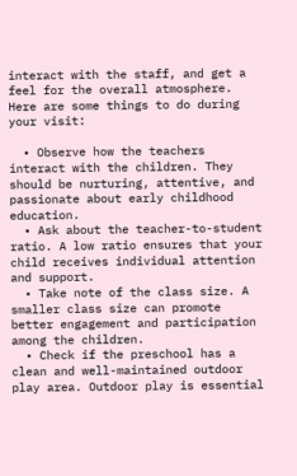interact with the staff, and get a feel for the overall atmosphere. Here are some things to do during your visit:

  • Observe how the teachers interact with the children. They should be nurturing, attentive, and passionate about early childhood education.
  • Ask about the teacher-to-student ratio. A low ratio ensures that your child receives individual attention and support.
  • Take note of the class size. A smaller class size can promote better engagement and participation among the children.
  • Check if the preschool has a clean and well-maintained outdoor play area. Outdoor play is essential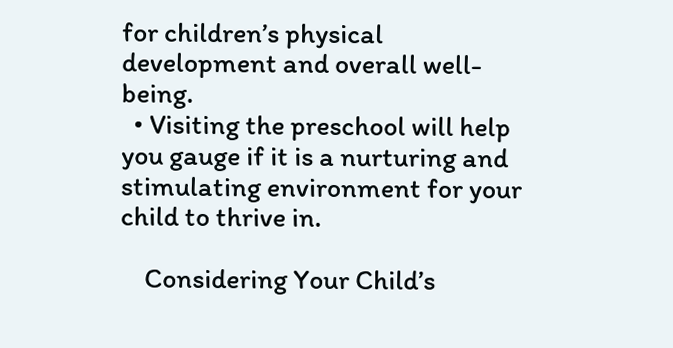for children’s physical development and overall well-being.
  • Visiting the preschool will help you gauge if it is a nurturing and stimulating environment for your child to thrive in.

    Considering Your Child’s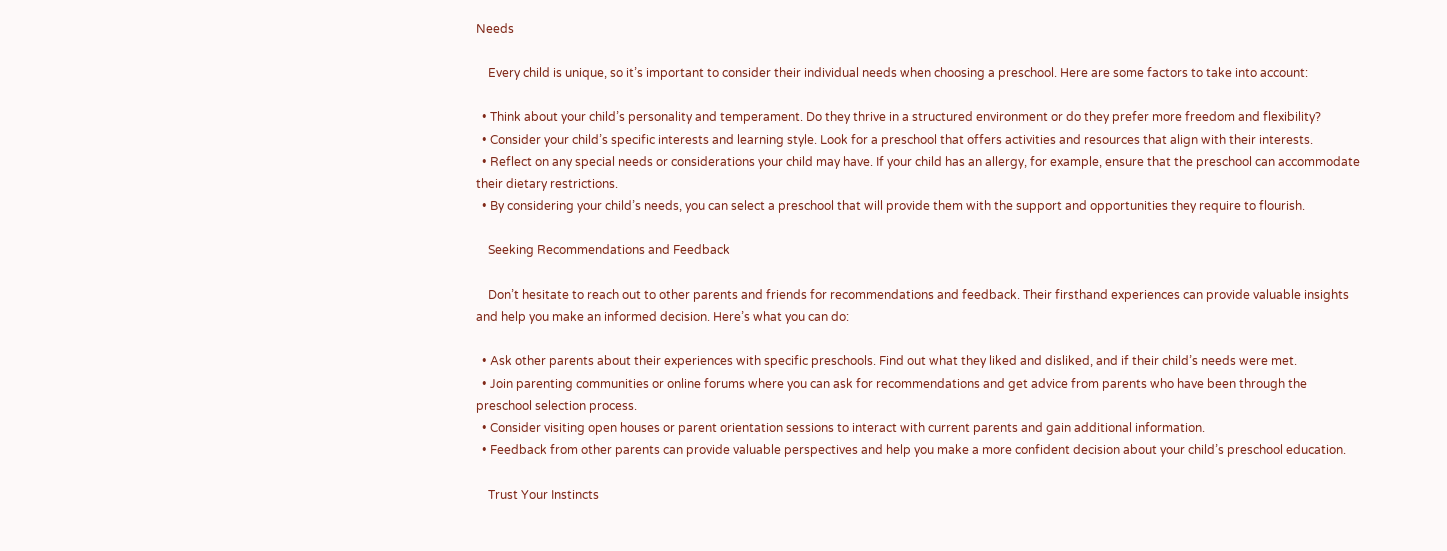Needs

    Every child is unique, so it’s important to consider their individual needs when choosing a preschool. Here are some factors to take into account:

  • Think about your child’s personality and temperament. Do they thrive in a structured environment or do they prefer more freedom and flexibility?
  • Consider your child’s specific interests and learning style. Look for a preschool that offers activities and resources that align with their interests.
  • Reflect on any special needs or considerations your child may have. If your child has an allergy, for example, ensure that the preschool can accommodate their dietary restrictions.
  • By considering your child’s needs, you can select a preschool that will provide them with the support and opportunities they require to flourish.

    Seeking Recommendations and Feedback

    Don’t hesitate to reach out to other parents and friends for recommendations and feedback. Their firsthand experiences can provide valuable insights and help you make an informed decision. Here’s what you can do:

  • Ask other parents about their experiences with specific preschools. Find out what they liked and disliked, and if their child’s needs were met.
  • Join parenting communities or online forums where you can ask for recommendations and get advice from parents who have been through the preschool selection process.
  • Consider visiting open houses or parent orientation sessions to interact with current parents and gain additional information.
  • Feedback from other parents can provide valuable perspectives and help you make a more confident decision about your child’s preschool education.

    Trust Your Instincts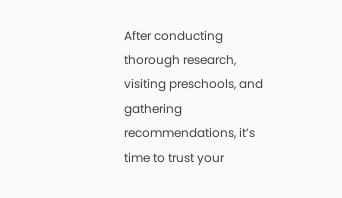After conducting thorough research, visiting preschools, and gathering recommendations, it’s time to trust your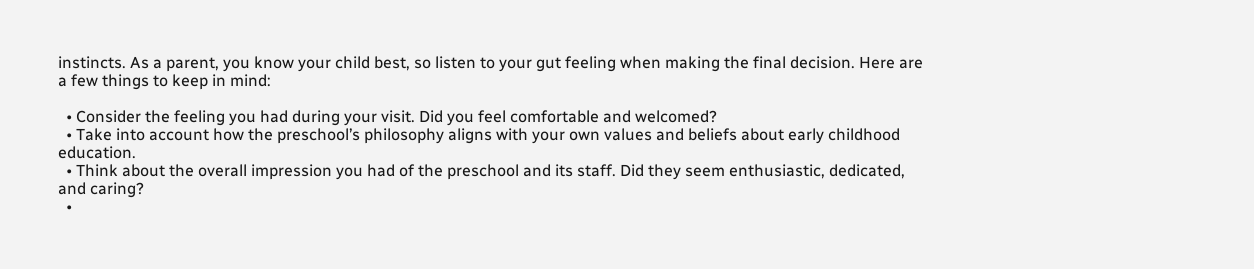instincts. As a parent, you know your child best, so listen to your gut feeling when making the final decision. Here are a few things to keep in mind:

  • Consider the feeling you had during your visit. Did you feel comfortable and welcomed?
  • Take into account how the preschool’s philosophy aligns with your own values and beliefs about early childhood education.
  • Think about the overall impression you had of the preschool and its staff. Did they seem enthusiastic, dedicated, and caring?
  •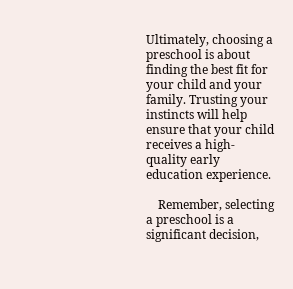Ultimately, choosing a preschool is about finding the best fit for your child and your family. Trusting your instincts will help ensure that your child receives a high-quality early education experience.

    Remember, selecting a preschool is a significant decision,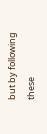but by following these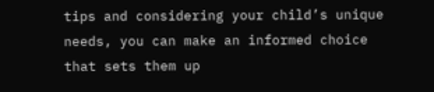tips and considering your child’s unique needs, you can make an informed choice that sets them up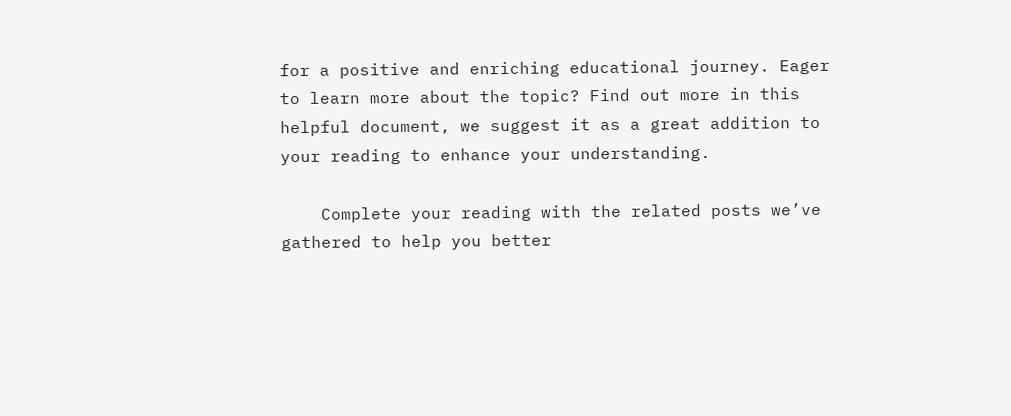for a positive and enriching educational journey. Eager to learn more about the topic? Find out more in this helpful document, we suggest it as a great addition to your reading to enhance your understanding.

    Complete your reading with the related posts we’ve gathered to help you better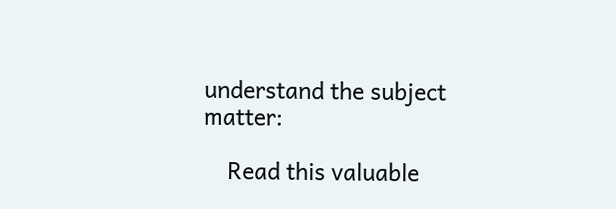understand the subject matter:

    Read this valuable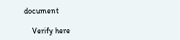document

    Verify here